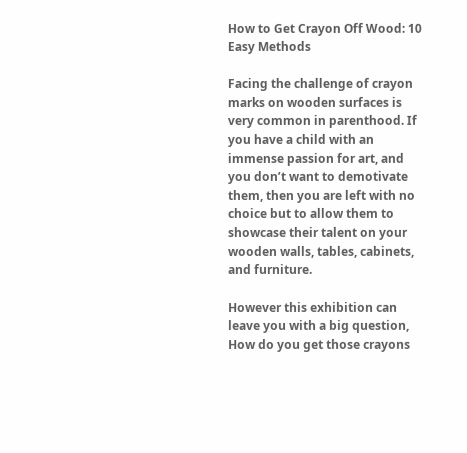How to Get Crayon Off Wood: 10 Easy Methods

Facing the challenge of crayon marks on wooden surfaces is very common in parenthood. If you have a child with an immense passion for art, and you don’t want to demotivate them, then you are left with no choice but to allow them to showcase their talent on your wooden walls, tables, cabinets, and furniture.

However this exhibition can leave you with a big question, How do you get those crayons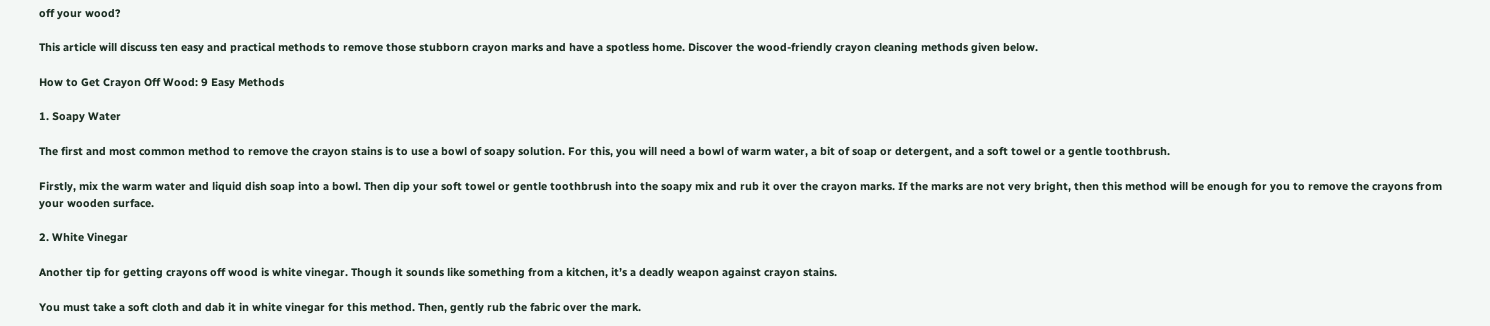off your wood?

This article will discuss ten easy and practical methods to remove those stubborn crayon marks and have a spotless home. Discover the wood-friendly crayon cleaning methods given below.

How to Get Crayon Off Wood: 9 Easy Methods

1. Soapy Water

The first and most common method to remove the crayon stains is to use a bowl of soapy solution. For this, you will need a bowl of warm water, a bit of soap or detergent, and a soft towel or a gentle toothbrush.

Firstly, mix the warm water and liquid dish soap into a bowl. Then dip your soft towel or gentle toothbrush into the soapy mix and rub it over the crayon marks. If the marks are not very bright, then this method will be enough for you to remove the crayons from your wooden surface.

2. White Vinegar

Another tip for getting crayons off wood is white vinegar. Though it sounds like something from a kitchen, it’s a deadly weapon against crayon stains.

You must take a soft cloth and dab it in white vinegar for this method. Then, gently rub the fabric over the mark.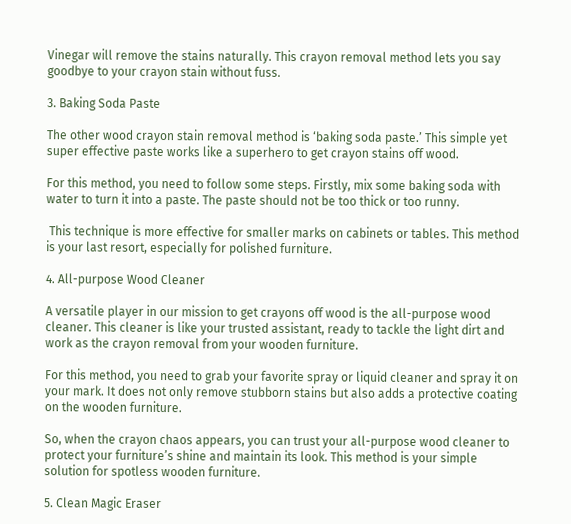Vinegar will remove the stains naturally. This crayon removal method lets you say goodbye to your crayon stain without fuss.

3. Baking Soda Paste

The other wood crayon stain removal method is ‘baking soda paste.’ This simple yet super effective paste works like a superhero to get crayon stains off wood.

For this method, you need to follow some steps. Firstly, mix some baking soda with water to turn it into a paste. The paste should not be too thick or too runny.

 This technique is more effective for smaller marks on cabinets or tables. This method is your last resort, especially for polished furniture.

4. All-purpose Wood Cleaner

A versatile player in our mission to get crayons off wood is the all-purpose wood cleaner. This cleaner is like your trusted assistant, ready to tackle the light dirt and work as the crayon removal from your wooden furniture.

For this method, you need to grab your favorite spray or liquid cleaner and spray it on your mark. It does not only remove stubborn stains but also adds a protective coating on the wooden furniture.

So, when the crayon chaos appears, you can trust your all-purpose wood cleaner to protect your furniture’s shine and maintain its look. This method is your simple solution for spotless wooden furniture.

5. Clean Magic Eraser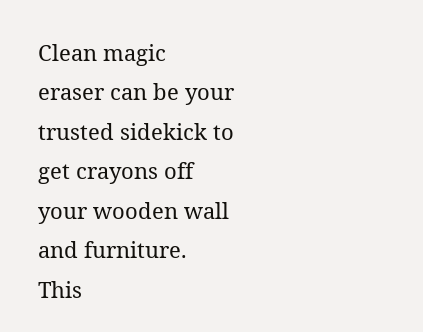Clean magic eraser can be your trusted sidekick to get crayons off your wooden wall and furniture. This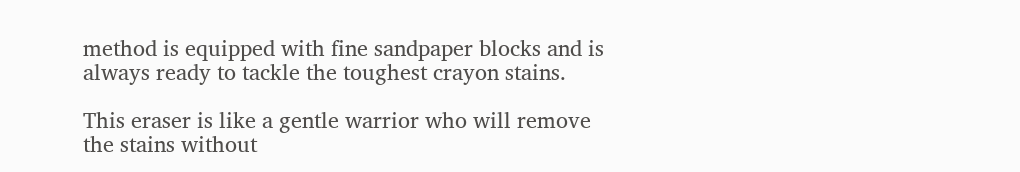method is equipped with fine sandpaper blocks and is always ready to tackle the toughest crayon stains.

This eraser is like a gentle warrior who will remove the stains without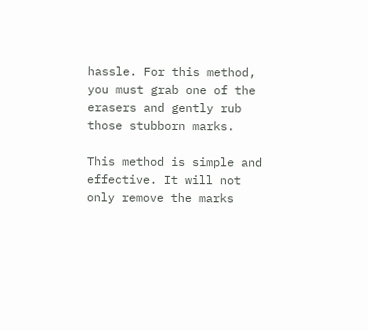hassle. For this method, you must grab one of the erasers and gently rub those stubborn marks.

This method is simple and effective. It will not only remove the marks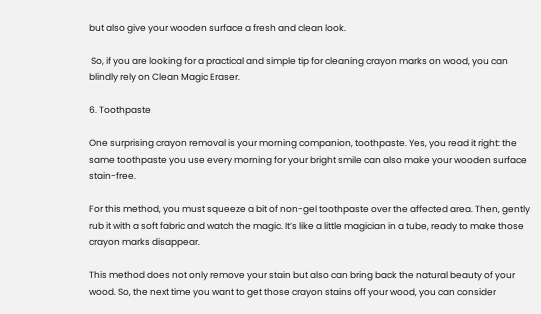but also give your wooden surface a fresh and clean look.

 So, if you are looking for a practical and simple tip for cleaning crayon marks on wood, you can blindly rely on Clean Magic Eraser.

6. Toothpaste

One surprising crayon removal is your morning companion, toothpaste. Yes, you read it right: the same toothpaste you use every morning for your bright smile can also make your wooden surface stain-free.

For this method, you must squeeze a bit of non-gel toothpaste over the affected area. Then, gently rub it with a soft fabric and watch the magic. It’s like a little magician in a tube, ready to make those crayon marks disappear.

This method does not only remove your stain but also can bring back the natural beauty of your wood. So, the next time you want to get those crayon stains off your wood, you can consider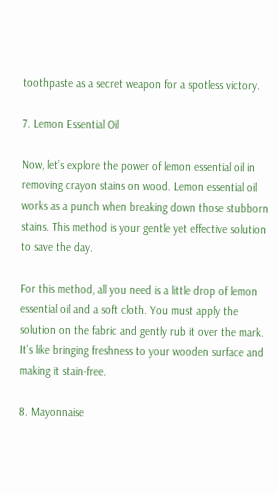toothpaste as a secret weapon for a spotless victory.

7. Lemon Essential Oil

Now, let’s explore the power of lemon essential oil in removing crayon stains on wood. Lemon essential oil works as a punch when breaking down those stubborn stains. This method is your gentle yet effective solution to save the day.

For this method, all you need is a little drop of lemon essential oil and a soft cloth. You must apply the solution on the fabric and gently rub it over the mark. It’s like bringing freshness to your wooden surface and making it stain-free.

8. Mayonnaise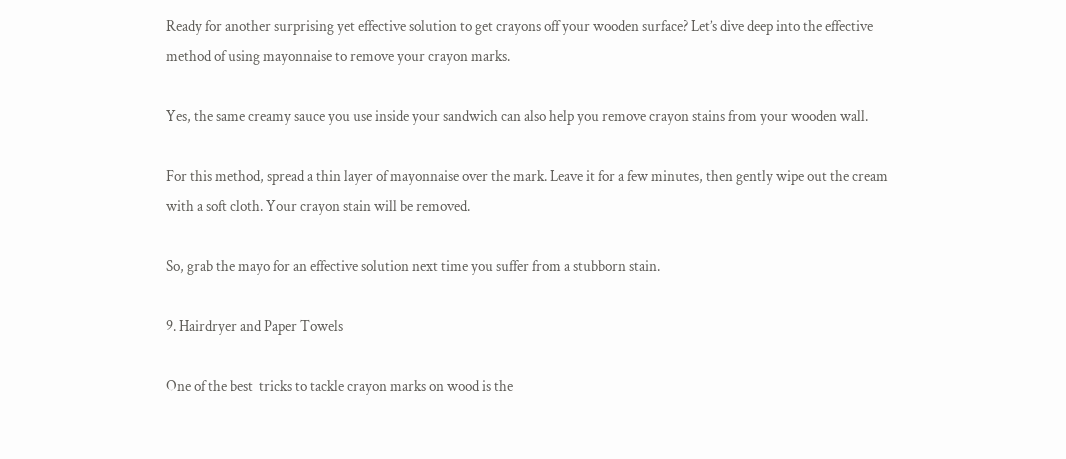Ready for another surprising yet effective solution to get crayons off your wooden surface? Let’s dive deep into the effective method of using mayonnaise to remove your crayon marks.

Yes, the same creamy sauce you use inside your sandwich can also help you remove crayon stains from your wooden wall.

For this method, spread a thin layer of mayonnaise over the mark. Leave it for a few minutes, then gently wipe out the cream with a soft cloth. Your crayon stain will be removed.

So, grab the mayo for an effective solution next time you suffer from a stubborn stain.

9. Hairdryer and Paper Towels

One of the best  tricks to tackle crayon marks on wood is the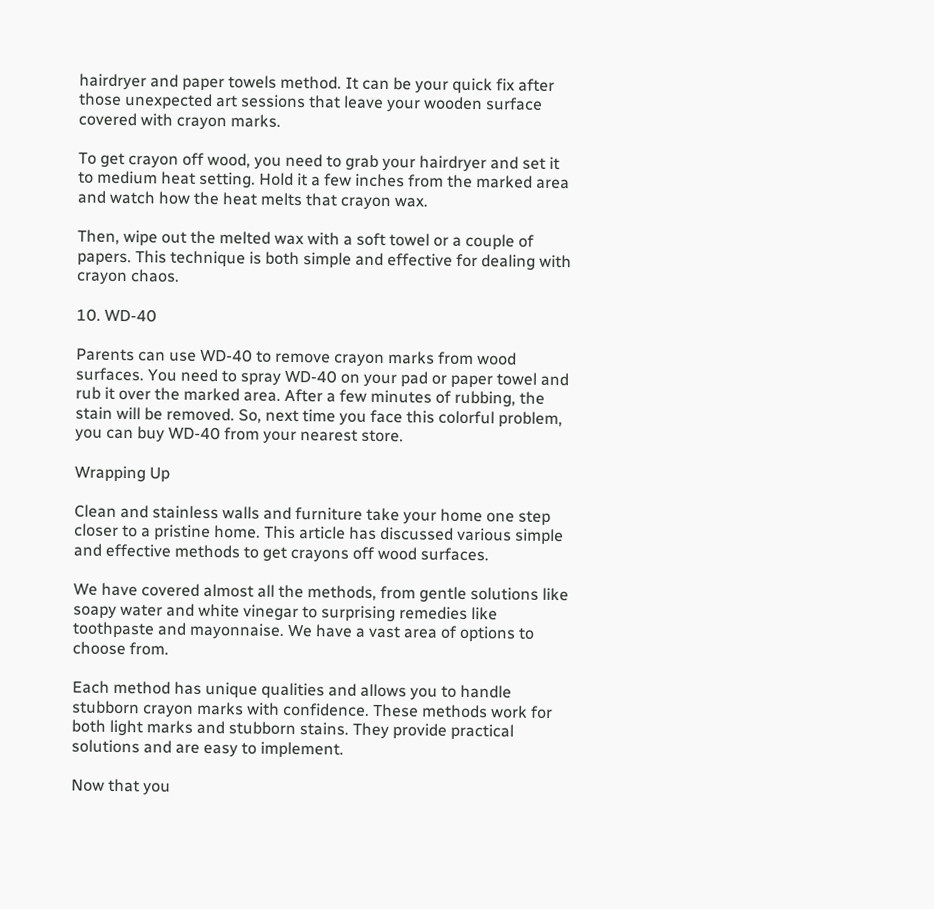hairdryer and paper towels method. It can be your quick fix after those unexpected art sessions that leave your wooden surface covered with crayon marks.

To get crayon off wood, you need to grab your hairdryer and set it to medium heat setting. Hold it a few inches from the marked area and watch how the heat melts that crayon wax.

Then, wipe out the melted wax with a soft towel or a couple of papers. This technique is both simple and effective for dealing with crayon chaos.

10. WD-40

Parents can use WD-40 to remove crayon marks from wood surfaces. You need to spray WD-40 on your pad or paper towel and rub it over the marked area. After a few minutes of rubbing, the stain will be removed. So, next time you face this colorful problem, you can buy WD-40 from your nearest store.

Wrapping Up

Clean and stainless walls and furniture take your home one step closer to a pristine home. This article has discussed various simple and effective methods to get crayons off wood surfaces.

We have covered almost all the methods, from gentle solutions like soapy water and white vinegar to surprising remedies like toothpaste and mayonnaise. We have a vast area of options to choose from.

Each method has unique qualities and allows you to handle stubborn crayon marks with confidence. These methods work for both light marks and stubborn stains. They provide practical solutions and are easy to implement.

Now that you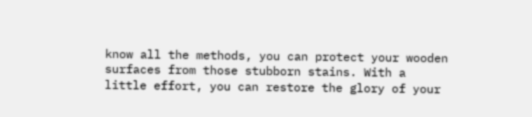know all the methods, you can protect your wooden surfaces from those stubborn stains. With a little effort, you can restore the glory of your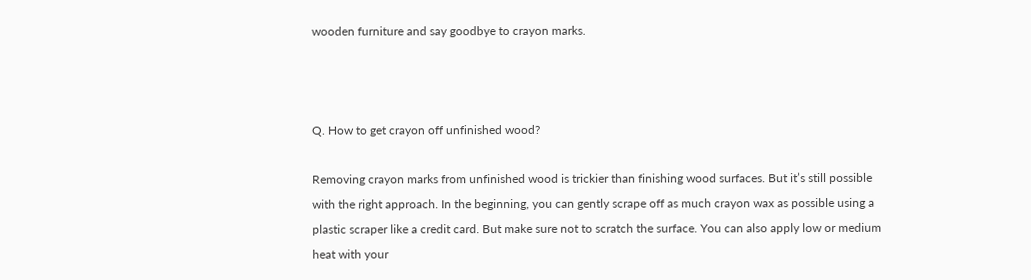wooden furniture and say goodbye to crayon marks.



Q. How to get crayon off unfinished wood?

Removing crayon marks from unfinished wood is trickier than finishing wood surfaces. But it’s still possible with the right approach. In the beginning, you can gently scrape off as much crayon wax as possible using a plastic scraper like a credit card. But make sure not to scratch the surface. You can also apply low or medium heat with your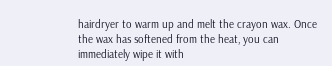hairdryer to warm up and melt the crayon wax. Once the wax has softened from the heat, you can immediately wipe it with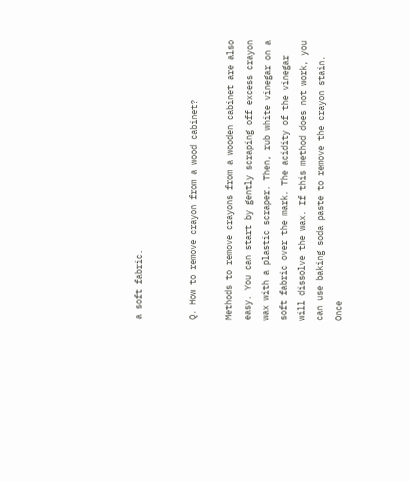a soft fabric.


Q. How to remove crayon from a wood cabinet?

Methods to remove crayons from a wooden cabinet are also easy. You can start by gently scraping off excess crayon wax with a plastic scraper. Then, rub white vinegar on a soft fabric over the mark. The acidity of the vinegar will dissolve the wax. If this method does not work, you can use baking soda paste to remove the crayon stain. Once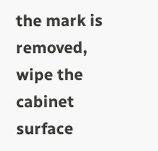the mark is removed, wipe the cabinet surface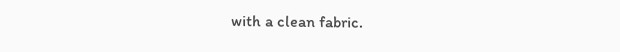with a clean fabric.